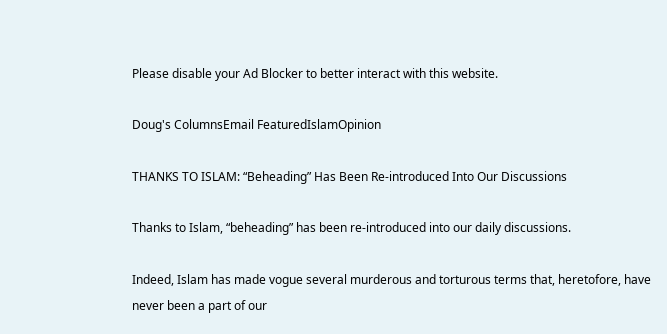Please disable your Ad Blocker to better interact with this website.

Doug's ColumnsEmail FeaturedIslamOpinion

THANKS TO ISLAM: “Beheading” Has Been Re-introduced Into Our Discussions

Thanks to Islam, “beheading” has been re-introduced into our daily discussions.

Indeed, Islam has made vogue several murderous and torturous terms that, heretofore, have never been a part of our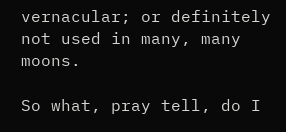vernacular; or definitely not used in many, many moons.

So what, pray tell, do I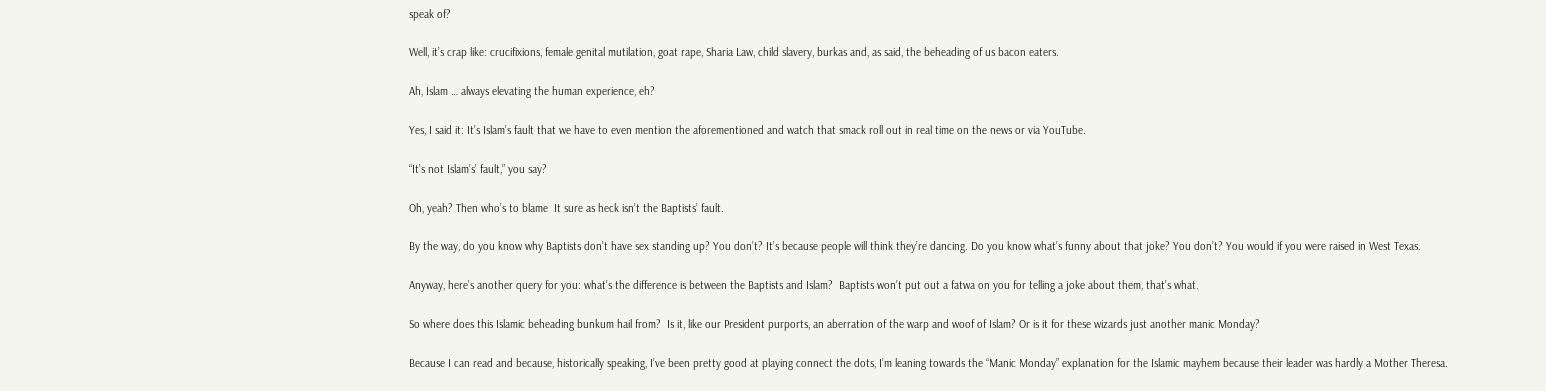speak of?

Well, it’s crap like: crucifixions, female genital mutilation, goat rape, Sharia Law, child slavery, burkas and, as said, the beheading of us bacon eaters.

Ah, Islam … always elevating the human experience, eh?

Yes, I said it: It’s Islam’s fault that we have to even mention the aforementioned and watch that smack roll out in real time on the news or via YouTube.

“It’s not Islam’s’ fault,” you say?

Oh, yeah? Then who’s to blame  It sure as heck isn’t the Baptists’ fault.

By the way, do you know why Baptists don’t have sex standing up? You don’t? It’s because people will think they’re dancing. Do you know what’s funny about that joke? You don’t? You would if you were raised in West Texas.

Anyway, here’s another query for you: what’s the difference is between the Baptists and Islam?  Baptists won’t put out a fatwa on you for telling a joke about them, that’s what.

So where does this Islamic beheading bunkum hail from?  Is it, like our President purports, an aberration of the warp and woof of Islam? Or is it for these wizards just another manic Monday?

Because I can read and because, historically speaking, I’ve been pretty good at playing connect the dots, I’m leaning towards the “Manic Monday” explanation for the Islamic mayhem because their leader was hardly a Mother Theresa.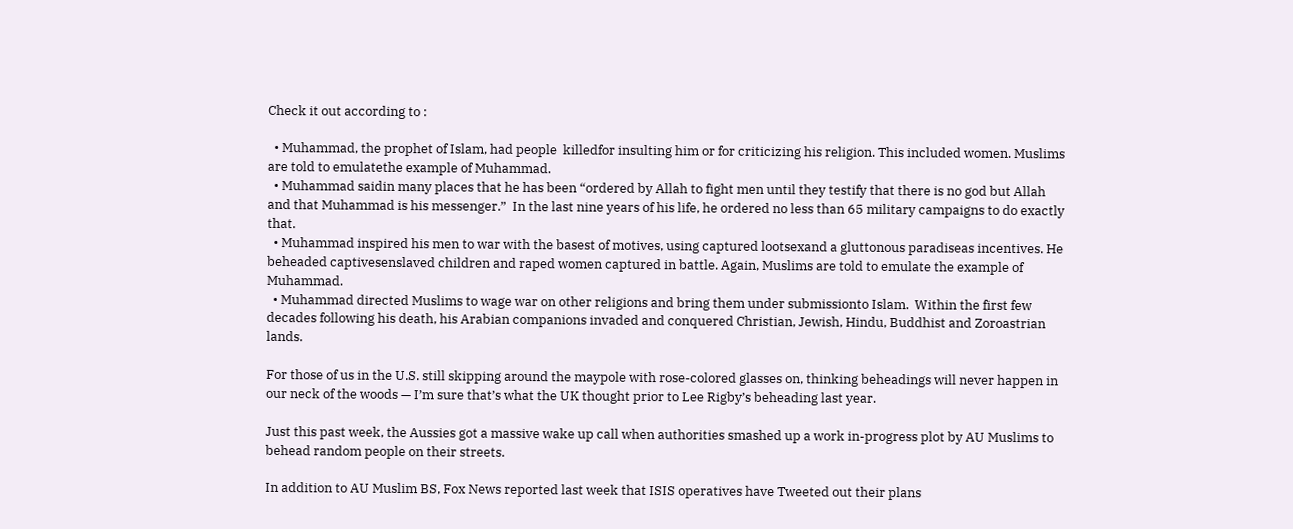Check it out according to :

  • Muhammad, the prophet of Islam, had people  killedfor insulting him or for criticizing his religion. This included women. Muslims are told to emulatethe example of Muhammad.
  • Muhammad saidin many places that he has been “ordered by Allah to fight men until they testify that there is no god but Allah and that Muhammad is his messenger.”  In the last nine years of his life, he ordered no less than 65 military campaigns to do exactly that.
  • Muhammad inspired his men to war with the basest of motives, using captured lootsexand a gluttonous paradiseas incentives. He beheaded captivesenslaved children and raped women captured in battle. Again, Muslims are told to emulate the example of Muhammad.
  • Muhammad directed Muslims to wage war on other religions and bring them under submissionto Islam.  Within the first few decades following his death, his Arabian companions invaded and conquered Christian, Jewish, Hindu, Buddhist and Zoroastrian lands.

For those of us in the U.S. still skipping around the maypole with rose-colored glasses on, thinking beheadings will never happen in our neck of the woods — I’m sure that’s what the UK thought prior to Lee Rigby’s beheading last year.

Just this past week, the Aussies got a massive wake up call when authorities smashed up a work in-progress plot by AU Muslims to behead random people on their streets.

In addition to AU Muslim BS, Fox News reported last week that ISIS operatives have Tweeted out their plans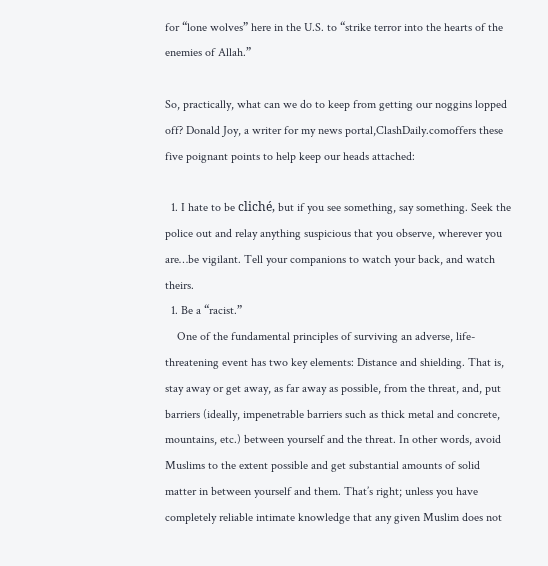for “lone wolves” here in the U.S. to “strike terror into the hearts of the enemies of Allah.”

So, practically, what can we do to keep from getting our noggins lopped off? Donald Joy, a writer for my news portal,ClashDaily.comoffers these five poignant points to help keep our heads attached:

  1. I hate to be cliché, but if you see something, say something. Seek the police out and relay anything suspicious that you observe, wherever you are…be vigilant. Tell your companions to watch your back, and watch theirs.
  1. Be a “racist.”
    One of the fundamental principles of surviving an adverse, life-threatening event has two key elements: Distance and shielding. That is, stay away or get away, as far away as possible, from the threat, and, put barriers (ideally, impenetrable barriers such as thick metal and concrete, mountains, etc.) between yourself and the threat. In other words, avoid Muslims to the extent possible and get substantial amounts of solid matter in between yourself and them. That’s right; unless you have completely reliable intimate knowledge that any given Muslim does not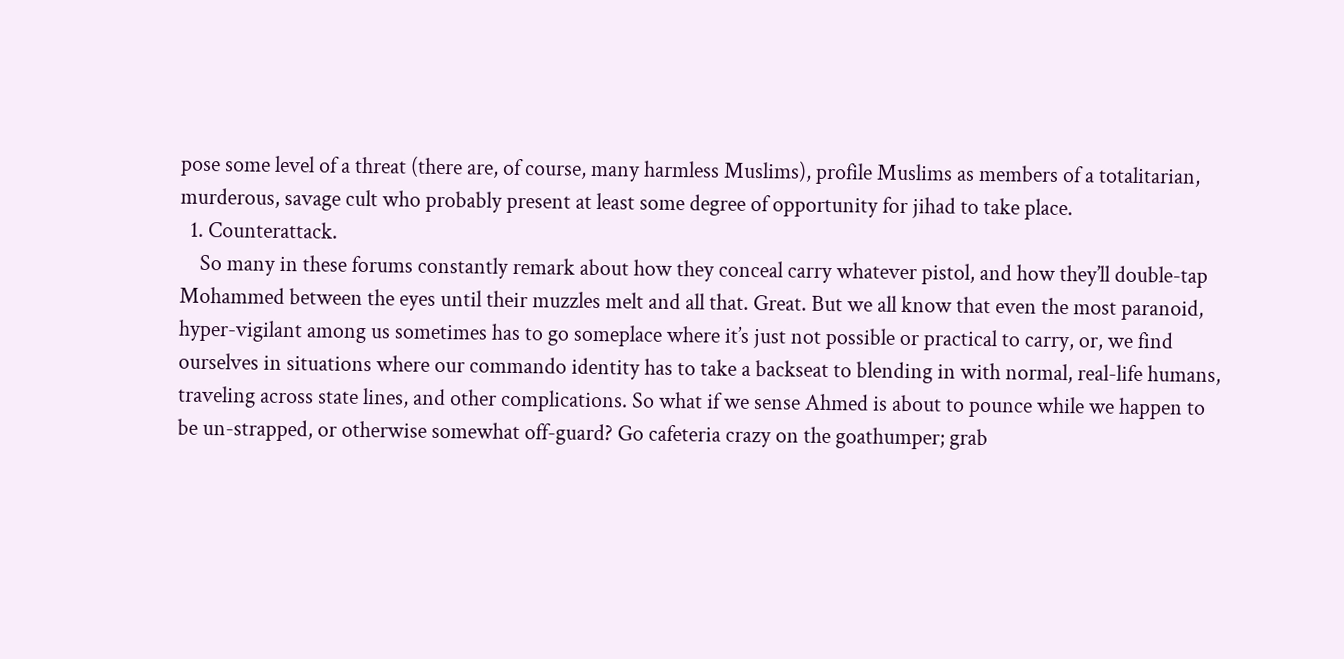pose some level of a threat (there are, of course, many harmless Muslims), profile Muslims as members of a totalitarian, murderous, savage cult who probably present at least some degree of opportunity for jihad to take place.
  1. Counterattack.
    So many in these forums constantly remark about how they conceal carry whatever pistol, and how they’ll double-tap Mohammed between the eyes until their muzzles melt and all that. Great. But we all know that even the most paranoid, hyper-vigilant among us sometimes has to go someplace where it’s just not possible or practical to carry, or, we find ourselves in situations where our commando identity has to take a backseat to blending in with normal, real-life humans, traveling across state lines, and other complications. So what if we sense Ahmed is about to pounce while we happen to be un-strapped, or otherwise somewhat off-guard? Go cafeteria crazy on the goathumper; grab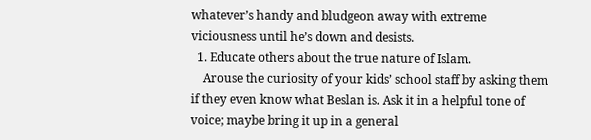whatever’s handy and bludgeon away with extreme viciousness until he’s down and desists.
  1. Educate others about the true nature of Islam.
    Arouse the curiosity of your kids’ school staff by asking them if they even know what Beslan is. Ask it in a helpful tone of voice; maybe bring it up in a general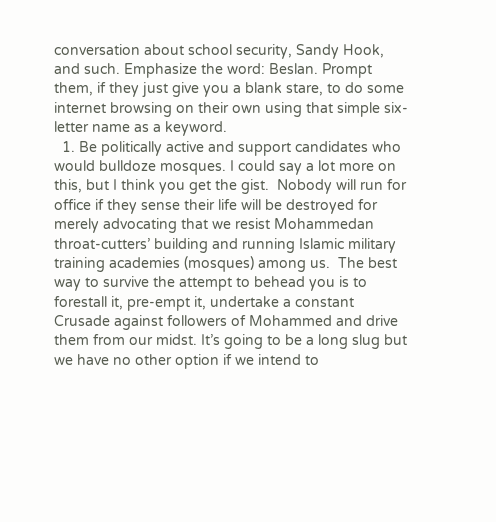conversation about school security, Sandy Hook, and such. Emphasize the word: Beslan. Prompt them, if they just give you a blank stare, to do some internet browsing on their own using that simple six-letter name as a keyword.
  1. Be politically active and support candidates who would bulldoze mosques. I could say a lot more on this, but I think you get the gist.  Nobody will run for office if they sense their life will be destroyed for merely advocating that we resist Mohammedan throat-cutters’ building and running Islamic military training academies (mosques) among us.  The best way to survive the attempt to behead you is to forestall it, pre-empt it, undertake a constant Crusade against followers of Mohammed and drive them from our midst. It’s going to be a long slug but we have no other option if we intend to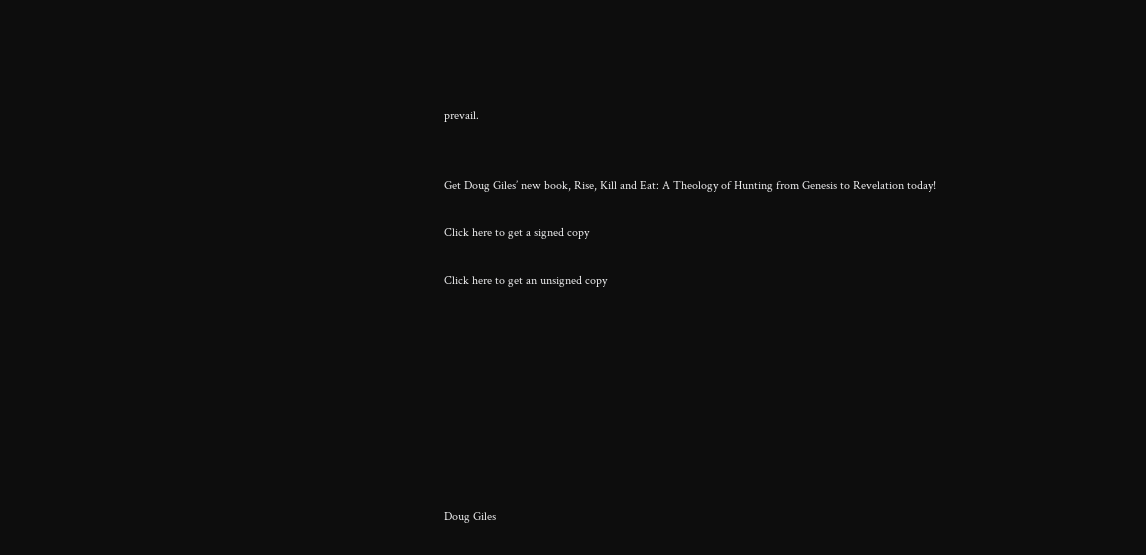prevail.


Get Doug Giles’ new book, Rise, Kill and Eat: A Theology of Hunting from Genesis to Revelation today!

Click here to get a signed copy

Click here to get an unsigned copy









Doug Giles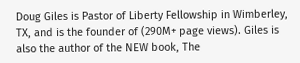Doug Giles is Pastor of Liberty Fellowship in Wimberley, TX, and is the founder of (290M+ page views). Giles is also the author of the NEW book, The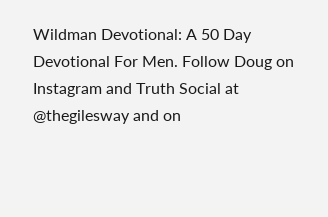Wildman Devotional: A 50 Day Devotional For Men. Follow Doug on Instagram and Truth Social at @thegilesway and on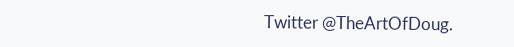Twitter @TheArtOfDoug.